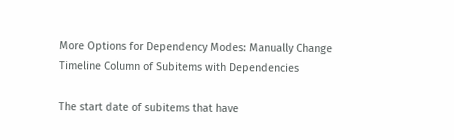More Options for Dependency Modes: Manually Change Timeline Column of Subitems with Dependencies

The start date of subitems that have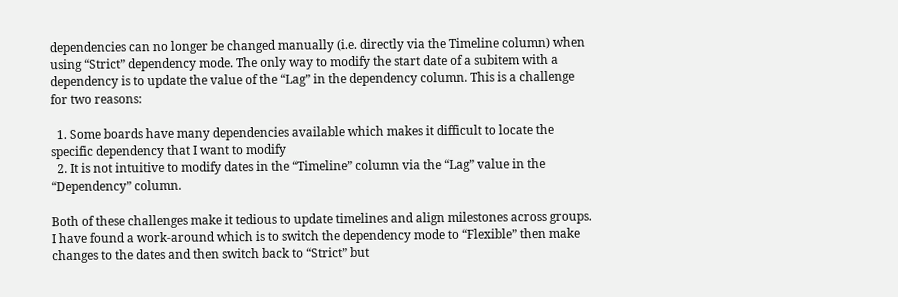dependencies can no longer be changed manually (i.e. directly via the Timeline column) when using “Strict” dependency mode. The only way to modify the start date of a subitem with a dependency is to update the value of the “Lag” in the dependency column. This is a challenge for two reasons:

  1. Some boards have many dependencies available which makes it difficult to locate the specific dependency that I want to modify
  2. It is not intuitive to modify dates in the “Timeline” column via the “Lag” value in the “Dependency” column.

Both of these challenges make it tedious to update timelines and align milestones across groups. I have found a work-around which is to switch the dependency mode to “Flexible” then make changes to the dates and then switch back to “Strict” but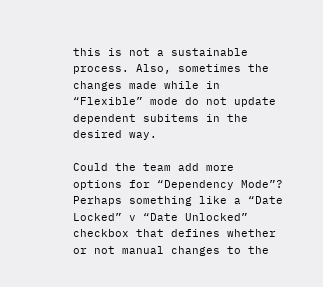this is not a sustainable process. Also, sometimes the changes made while in “Flexible” mode do not update dependent subitems in the desired way.

Could the team add more options for “Dependency Mode”? Perhaps something like a “Date Locked” v “Date Unlocked” checkbox that defines whether or not manual changes to the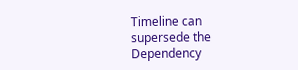Timeline can supersede the Dependency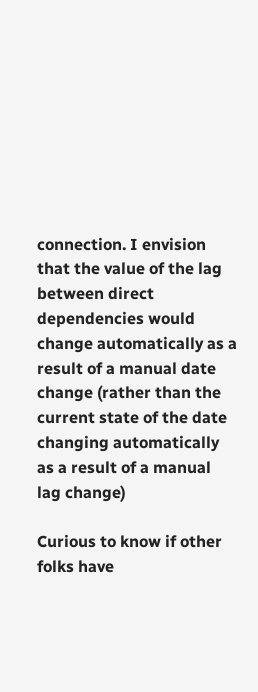connection. I envision that the value of the lag between direct dependencies would change automatically as a result of a manual date change (rather than the current state of the date changing automatically as a result of a manual lag change)

Curious to know if other folks have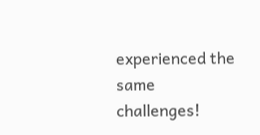experienced the same challenges!